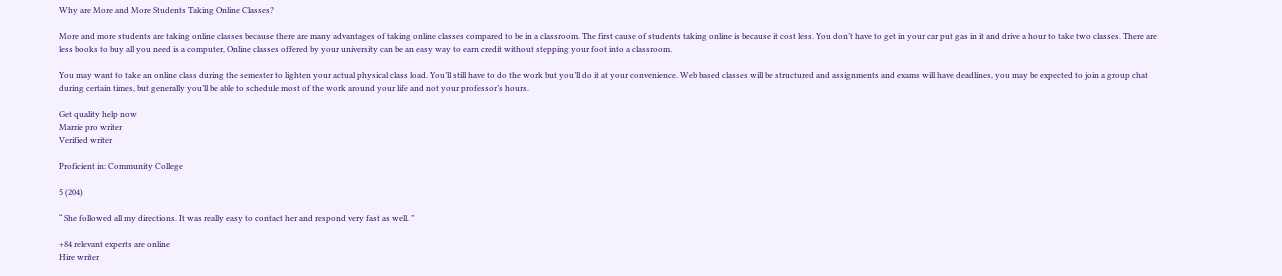Why are More and More Students Taking Online Classes?

More and more students are taking online classes because there are many advantages of taking online classes compared to be in a classroom. The first cause of students taking online is because it cost less. You don’t have to get in your car put gas in it and drive a hour to take two classes. There are less books to buy all you need is a computer, Online classes offered by your university can be an easy way to earn credit without stepping your foot into a classroom.

You may want to take an online class during the semester to lighten your actual physical class load. You’ll still have to do the work but you’ll do it at your convenience. Web based classes will be structured and assignments and exams will have deadlines, you may be expected to join a group chat during certain times, but generally you’ll be able to schedule most of the work around your life and not your professor’s hours.

Get quality help now
Marrie pro writer
Verified writer

Proficient in: Community College

5 (204)

“ She followed all my directions. It was really easy to contact her and respond very fast as well. ”

+84 relevant experts are online
Hire writer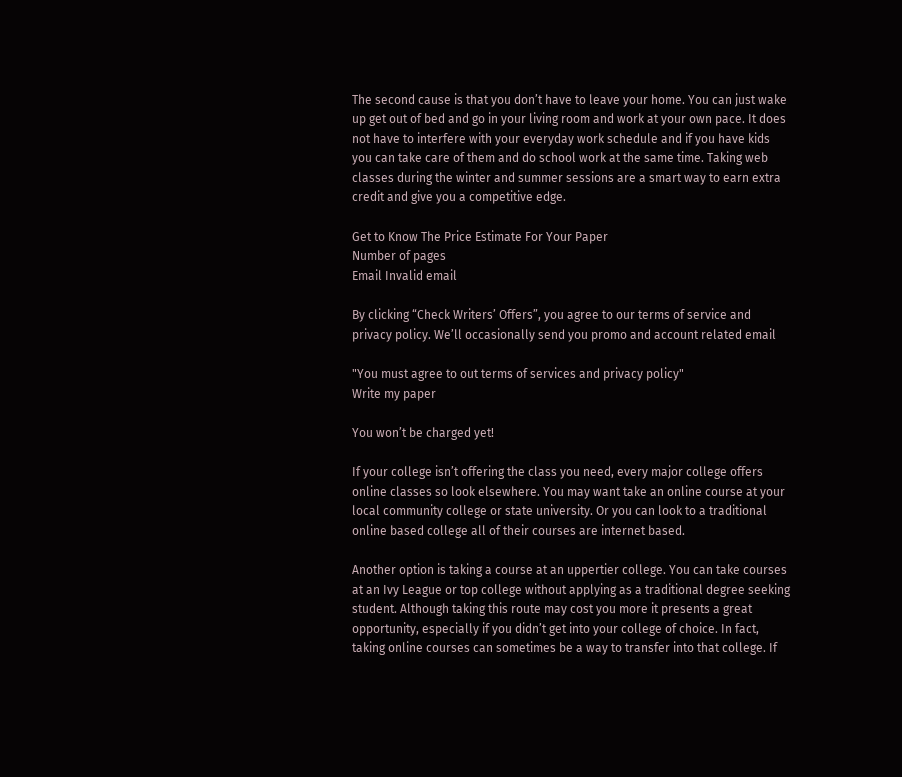The second cause is that you don’t have to leave your home. You can just wake up get out of bed and go in your living room and work at your own pace. It does not have to interfere with your everyday work schedule and if you have kids you can take care of them and do school work at the same time. Taking web classes during the winter and summer sessions are a smart way to earn extra credit and give you a competitive edge.

Get to Know The Price Estimate For Your Paper
Number of pages
Email Invalid email

By clicking “Check Writers’ Offers”, you agree to our terms of service and privacy policy. We’ll occasionally send you promo and account related email

"You must agree to out terms of services and privacy policy"
Write my paper

You won’t be charged yet!

If your college isn’t offering the class you need, every major college offers online classes so look elsewhere. You may want take an online course at your local community college or state university. Or you can look to a traditional online based college all of their courses are internet based.

Another option is taking a course at an uppertier college. You can take courses at an Ivy League or top college without applying as a traditional degree seeking student. Although taking this route may cost you more it presents a great opportunity, especially if you didn’t get into your college of choice. In fact, taking online courses can sometimes be a way to transfer into that college. If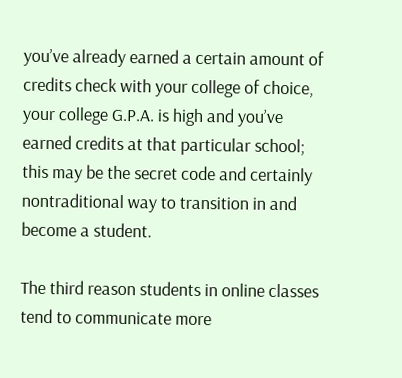you’ve already earned a certain amount of credits check with your college of choice, your college G.P.A. is high and you’ve earned credits at that particular school; this may be the secret code and certainly nontraditional way to transition in and become a student.

The third reason students in online classes tend to communicate more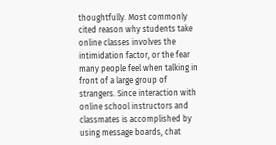thoughtfully. Most commonly cited reason why students take online classes involves the intimidation factor, or the fear many people feel when talking in front of a large group of strangers. Since interaction with online school instructors and classmates is accomplished by using message boards, chat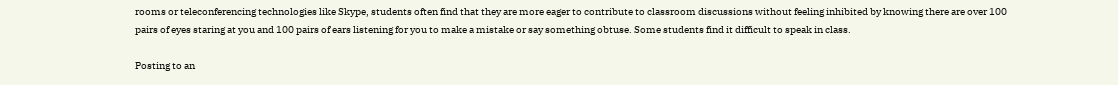rooms or teleconferencing technologies like Skype, students often find that they are more eager to contribute to classroom discussions without feeling inhibited by knowing there are over 100 pairs of eyes staring at you and 100 pairs of ears listening for you to make a mistake or say something obtuse. Some students find it difficult to speak in class.

Posting to an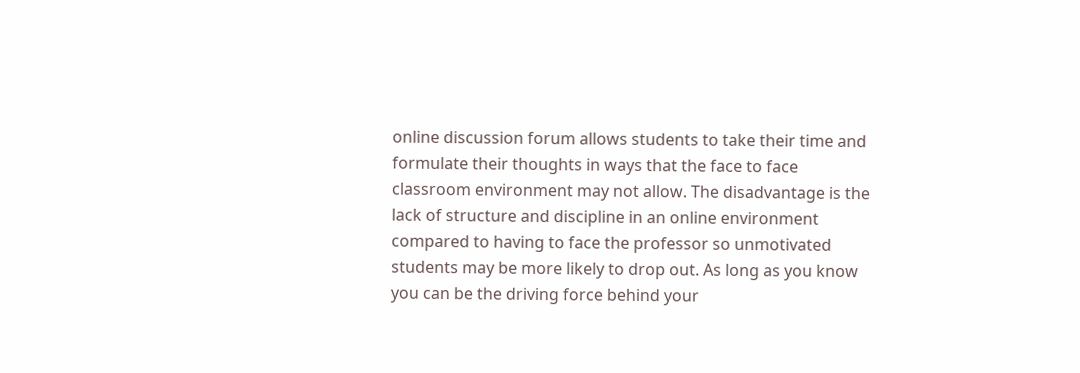online discussion forum allows students to take their time and formulate their thoughts in ways that the face to face classroom environment may not allow. The disadvantage is the lack of structure and discipline in an online environment compared to having to face the professor so unmotivated students may be more likely to drop out. As long as you know you can be the driving force behind your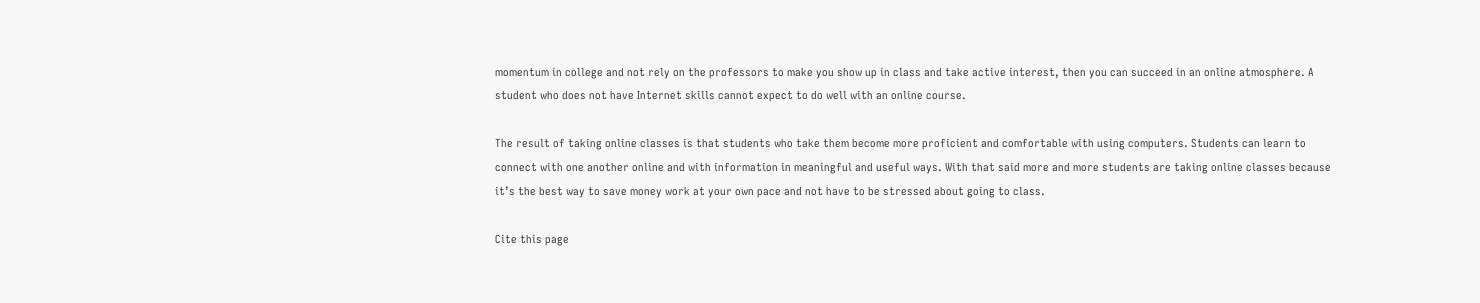momentum in college and not rely on the professors to make you show up in class and take active interest, then you can succeed in an online atmosphere. A student who does not have Internet skills cannot expect to do well with an online course.

The result of taking online classes is that students who take them become more proficient and comfortable with using computers. Students can learn to connect with one another online and with information in meaningful and useful ways. With that said more and more students are taking online classes because it’s the best way to save money work at your own pace and not have to be stressed about going to class.

Cite this page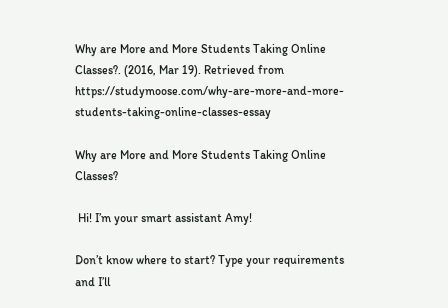Why are More and More Students Taking Online Classes?. (2016, Mar 19). Retrieved from https://studymoose.com/why-are-more-and-more-students-taking-online-classes-essay

Why are More and More Students Taking Online Classes?

 Hi! I’m your smart assistant Amy!

Don’t know where to start? Type your requirements and I’ll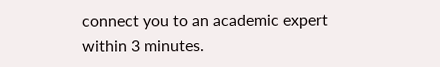connect you to an academic expert within 3 minutes.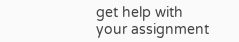get help with your assignment